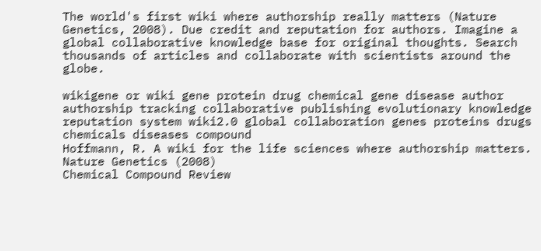The world's first wiki where authorship really matters (Nature Genetics, 2008). Due credit and reputation for authors. Imagine a global collaborative knowledge base for original thoughts. Search thousands of articles and collaborate with scientists around the globe.

wikigene or wiki gene protein drug chemical gene disease author authorship tracking collaborative publishing evolutionary knowledge reputation system wiki2.0 global collaboration genes proteins drugs chemicals diseases compound
Hoffmann, R. A wiki for the life sciences where authorship matters. Nature Genetics (2008)
Chemical Compound Review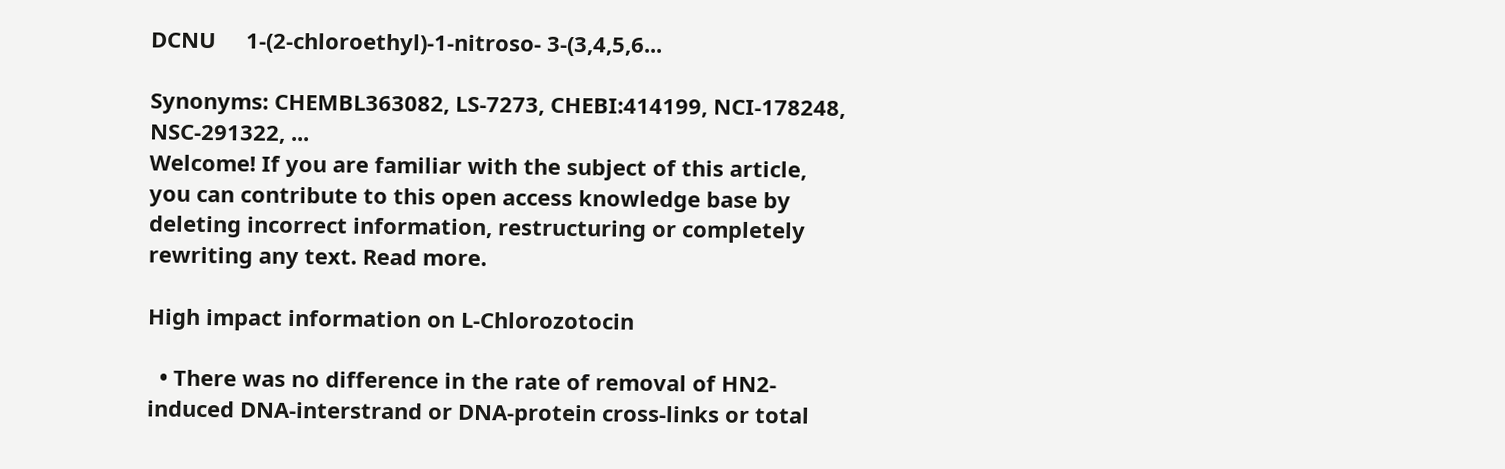DCNU     1-(2-chloroethyl)-1-nitroso- 3-(3,4,5,6...

Synonyms: CHEMBL363082, LS-7273, CHEBI:414199, NCI-178248, NSC-291322, ...
Welcome! If you are familiar with the subject of this article, you can contribute to this open access knowledge base by deleting incorrect information, restructuring or completely rewriting any text. Read more.

High impact information on L-Chlorozotocin

  • There was no difference in the rate of removal of HN2-induced DNA-interstrand or DNA-protein cross-links or total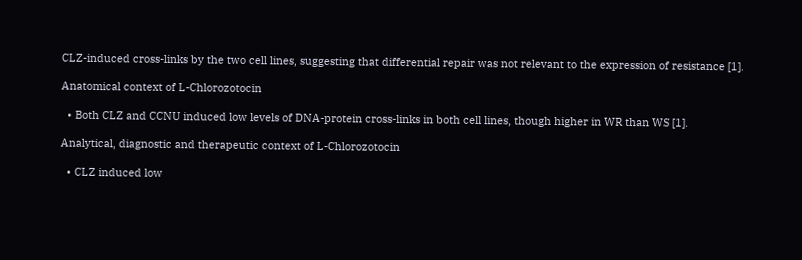CLZ-induced cross-links by the two cell lines, suggesting that differential repair was not relevant to the expression of resistance [1].

Anatomical context of L-Chlorozotocin

  • Both CLZ and CCNU induced low levels of DNA-protein cross-links in both cell lines, though higher in WR than WS [1].

Analytical, diagnostic and therapeutic context of L-Chlorozotocin

  • CLZ induced low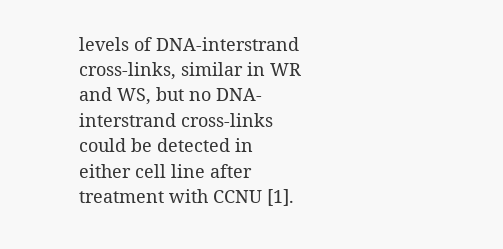levels of DNA-interstrand cross-links, similar in WR and WS, but no DNA-interstrand cross-links could be detected in either cell line after treatment with CCNU [1].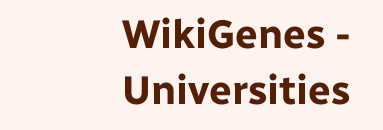WikiGenes - Universities